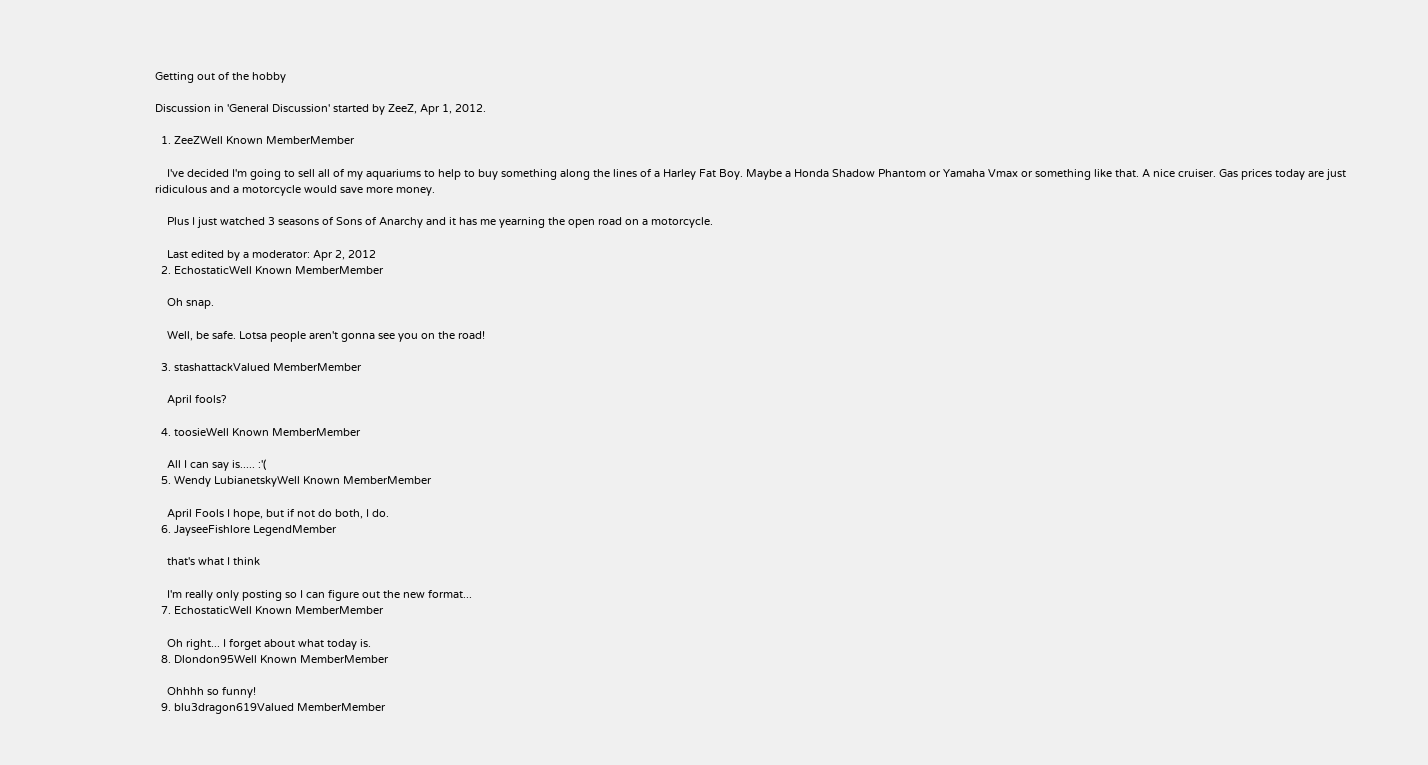Getting out of the hobby

Discussion in 'General Discussion' started by ZeeZ, Apr 1, 2012.

  1. ZeeZWell Known MemberMember

    I've decided I'm going to sell all of my aquariums to help to buy something along the lines of a Harley Fat Boy. Maybe a Honda Shadow Phantom or Yamaha Vmax or something like that. A nice cruiser. Gas prices today are just ridiculous and a motorcycle would save more money.

    Plus I just watched 3 seasons of Sons of Anarchy and it has me yearning the open road on a motorcycle.

    Last edited by a moderator: Apr 2, 2012
  2. EchostaticWell Known MemberMember

    Oh snap.

    Well, be safe. Lotsa people aren't gonna see you on the road!

  3. stashattackValued MemberMember

    April fools?

  4. toosieWell Known MemberMember

    All I can say is..... :'(
  5. Wendy LubianetskyWell Known MemberMember

    April Fools I hope, but if not do both, I do.
  6. JayseeFishlore LegendMember

    that's what I think

    I'm really only posting so I can figure out the new format...
  7. EchostaticWell Known MemberMember

    Oh right... I forget about what today is.
  8. Dlondon95Well Known MemberMember

    Ohhhh so funny!
  9. blu3dragon619Valued MemberMember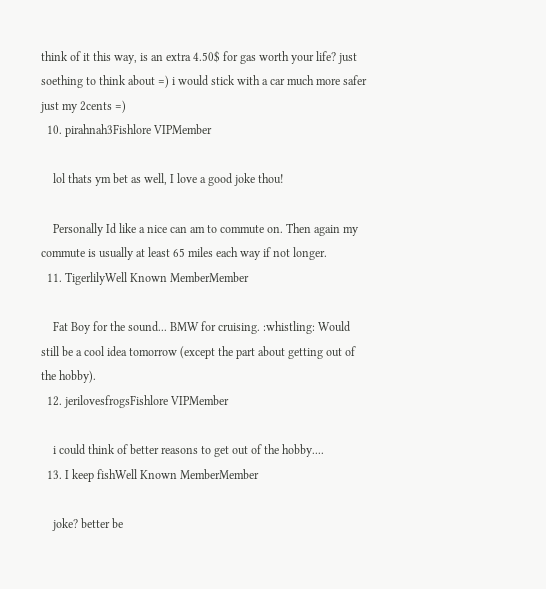think of it this way, is an extra 4.50$ for gas worth your life? just soething to think about =) i would stick with a car much more safer just my 2cents =)
  10. pirahnah3Fishlore VIPMember

    lol thats ym bet as well, I love a good joke thou!

    Personally Id like a nice can am to commute on. Then again my commute is usually at least 65 miles each way if not longer.
  11. TigerlilyWell Known MemberMember

    Fat Boy for the sound... BMW for cruising. :whistling: Would still be a cool idea tomorrow (except the part about getting out of the hobby).
  12. jerilovesfrogsFishlore VIPMember

    i could think of better reasons to get out of the hobby....
  13. I keep fishWell Known MemberMember

    joke? better be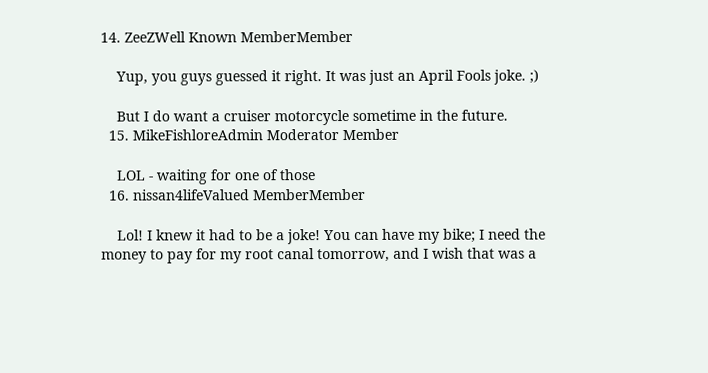14. ZeeZWell Known MemberMember

    Yup, you guys guessed it right. It was just an April Fools joke. ;)

    But I do want a cruiser motorcycle sometime in the future.
  15. MikeFishloreAdmin Moderator Member

    LOL - waiting for one of those
  16. nissan4lifeValued MemberMember

    Lol! I knew it had to be a joke! You can have my bike; I need the money to pay for my root canal tomorrow, and I wish that was a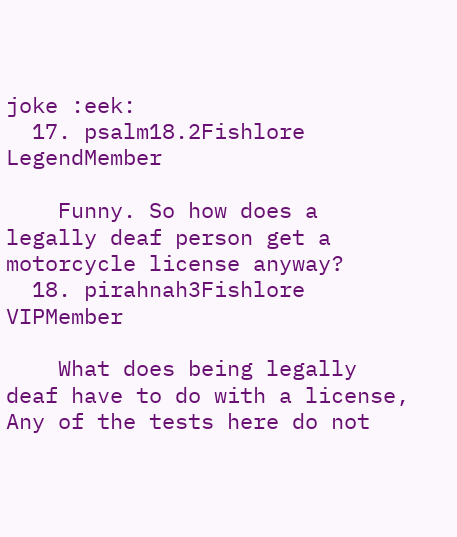joke :eek:
  17. psalm18.2Fishlore LegendMember

    Funny. So how does a legally deaf person get a motorcycle license anyway?
  18. pirahnah3Fishlore VIPMember

    What does being legally deaf have to do with a license, Any of the tests here do not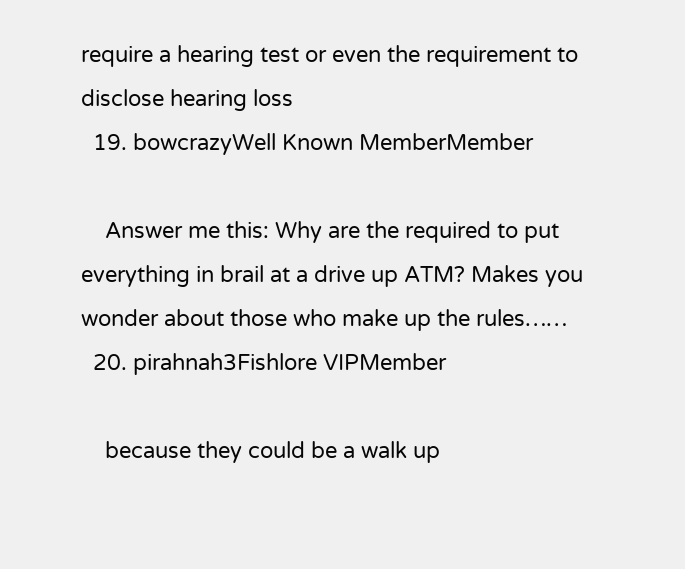require a hearing test or even the requirement to disclose hearing loss
  19. bowcrazyWell Known MemberMember

    Answer me this: Why are the required to put everything in brail at a drive up ATM? Makes you wonder about those who make up the rules……
  20. pirahnah3Fishlore VIPMember

    because they could be a walk up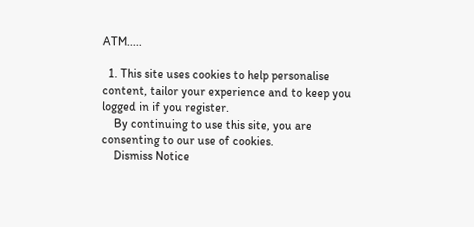ATM.....

  1. This site uses cookies to help personalise content, tailor your experience and to keep you logged in if you register.
    By continuing to use this site, you are consenting to our use of cookies.
    Dismiss Notice